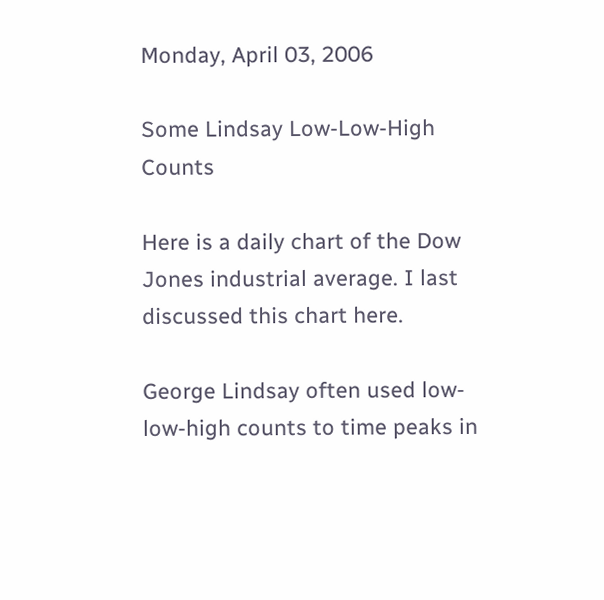Monday, April 03, 2006

Some Lindsay Low-Low-High Counts

Here is a daily chart of the Dow Jones industrial average. I last discussed this chart here.

George Lindsay often used low-low-high counts to time peaks in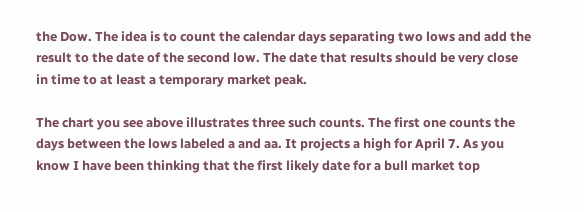the Dow. The idea is to count the calendar days separating two lows and add the result to the date of the second low. The date that results should be very close in time to at least a temporary market peak.

The chart you see above illustrates three such counts. The first one counts the days between the lows labeled a and aa. It projects a high for April 7. As you know I have been thinking that the first likely date for a bull market top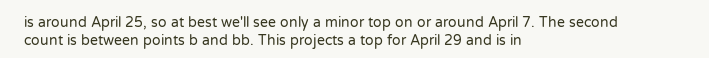is around April 25, so at best we'll see only a minor top on or around April 7. The second count is between points b and bb. This projects a top for April 29 and is in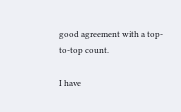good agreement with a top-to-top count.

I have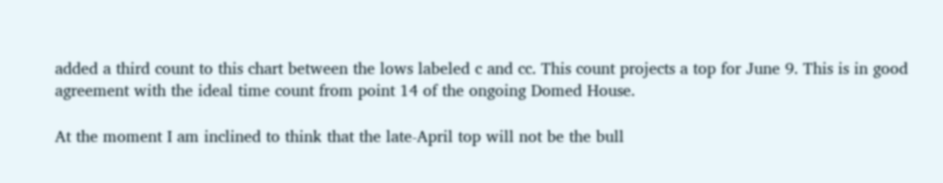added a third count to this chart between the lows labeled c and cc. This count projects a top for June 9. This is in good agreement with the ideal time count from point 14 of the ongoing Domed House.

At the moment I am inclined to think that the late-April top will not be the bull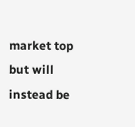market top but will instead be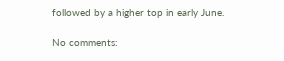followed by a higher top in early June.

No comments: